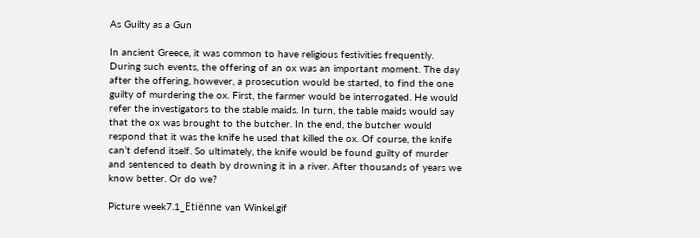As Guilty as a Gun

In ancient Greece, it was common to have religious festivities frequently. During such events, the offering of an ox was an important moment. The day after the offering, however, a prosecution would be started, to find the one guilty of murdering the ox. First, the farmer would be interrogated. He would refer the investigators to the stable maids. In turn, the table maids would say that the ox was brought to the butcher. In the end, the butcher would respond that it was the knife he used that killed the ox. Of course, the knife can’t defend itself. So ultimately, the knife would be found guilty of murder and sentenced to death by drowning it in a river. After thousands of years we know better. Or do we?

Picture week7.1_Etiënne van Winkel.gif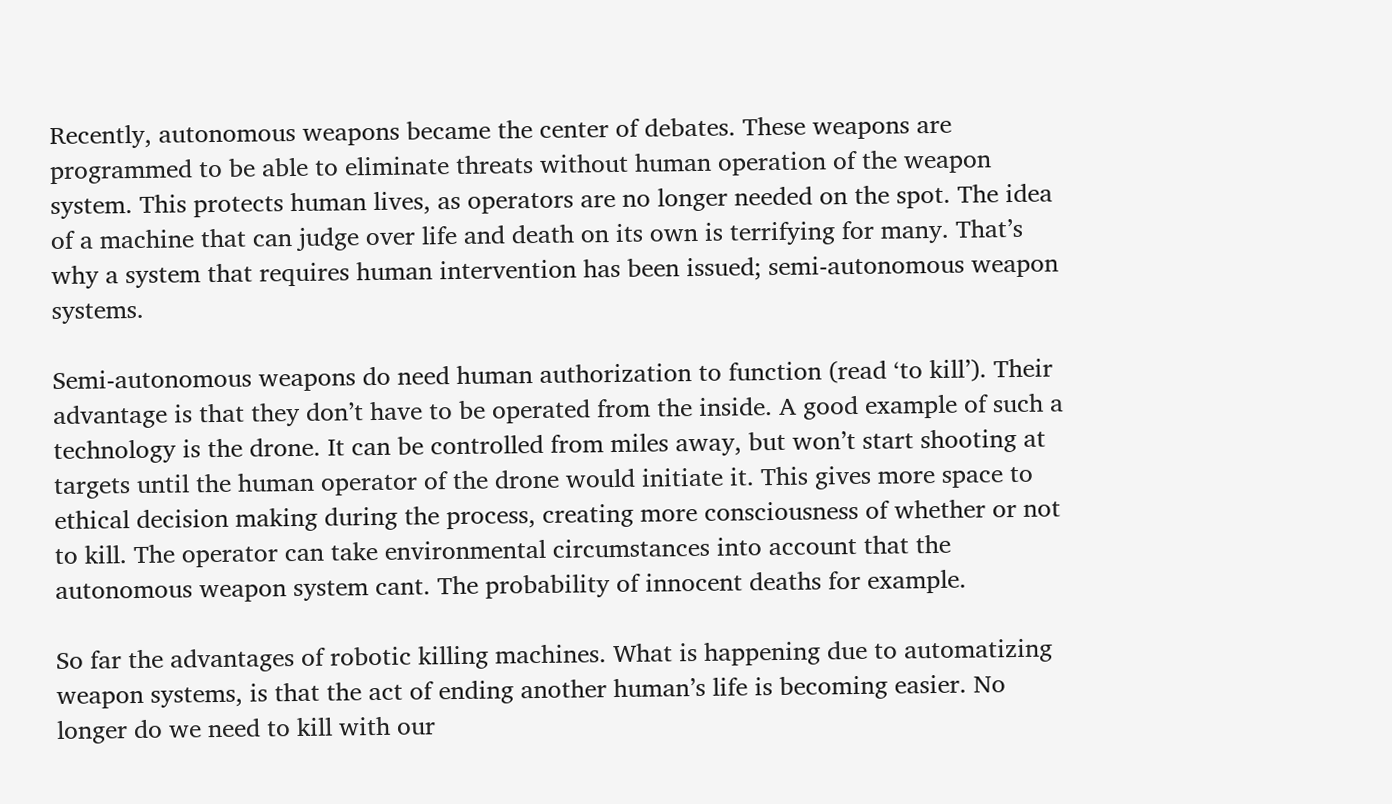Recently, autonomous weapons became the center of debates. These weapons are programmed to be able to eliminate threats without human operation of the weapon system. This protects human lives, as operators are no longer needed on the spot. The idea of a machine that can judge over life and death on its own is terrifying for many. That’s why a system that requires human intervention has been issued; semi-autonomous weapon systems.

Semi-autonomous weapons do need human authorization to function (read ‘to kill’). Their advantage is that they don’t have to be operated from the inside. A good example of such a technology is the drone. It can be controlled from miles away, but won’t start shooting at targets until the human operator of the drone would initiate it. This gives more space to ethical decision making during the process, creating more consciousness of whether or not to kill. The operator can take environmental circumstances into account that the autonomous weapon system cant. The probability of innocent deaths for example.

So far the advantages of robotic killing machines. What is happening due to automatizing weapon systems, is that the act of ending another human’s life is becoming easier. No longer do we need to kill with our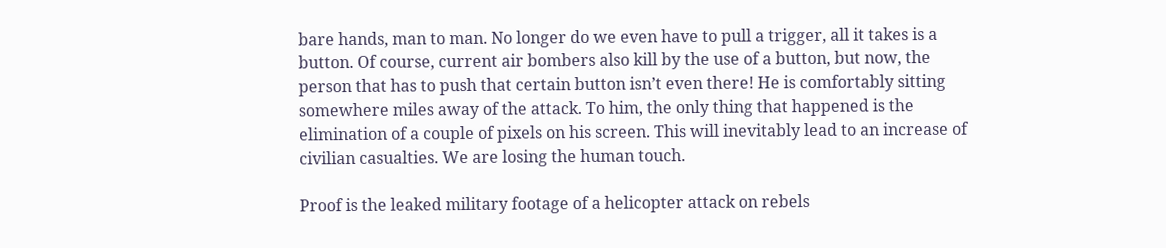bare hands, man to man. No longer do we even have to pull a trigger, all it takes is a button. Of course, current air bombers also kill by the use of a button, but now, the person that has to push that certain button isn’t even there! He is comfortably sitting somewhere miles away of the attack. To him, the only thing that happened is the elimination of a couple of pixels on his screen. This will inevitably lead to an increase of civilian casualties. We are losing the human touch.

Proof is the leaked military footage of a helicopter attack on rebels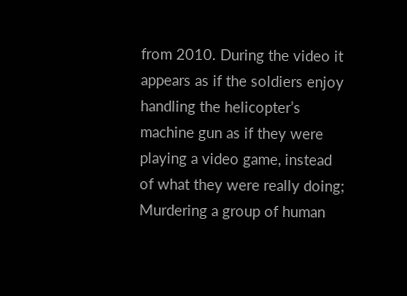from 2010. During the video it appears as if the soldiers enjoy handling the helicopter’s machine gun as if they were playing a video game, instead of what they were really doing; Murdering a group of human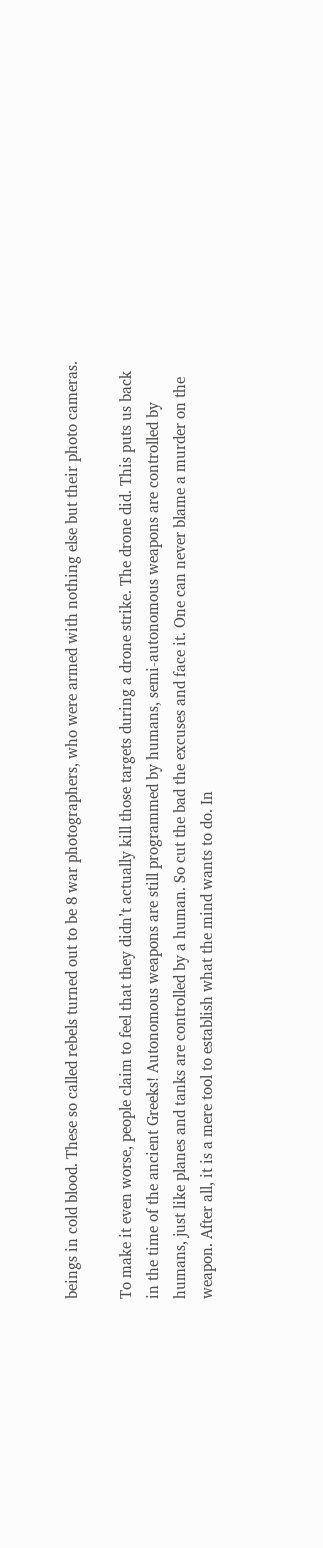beings in cold blood. These so called rebels turned out to be 8 war photographers, who were armed with nothing else but their photo cameras.

To make it even worse, people claim to feel that they didn’t actually kill those targets during a drone strike. The drone did. This puts us back in the time of the ancient Greeks! Autonomous weapons are still programmed by humans, semi-autonomous weapons are controlled by humans, just like planes and tanks are controlled by a human. So cut the bad the excuses and face it. One can never blame a murder on the weapon. After all, it is a mere tool to establish what the mind wants to do. In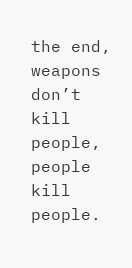the end, weapons don’t kill people, people kill people.